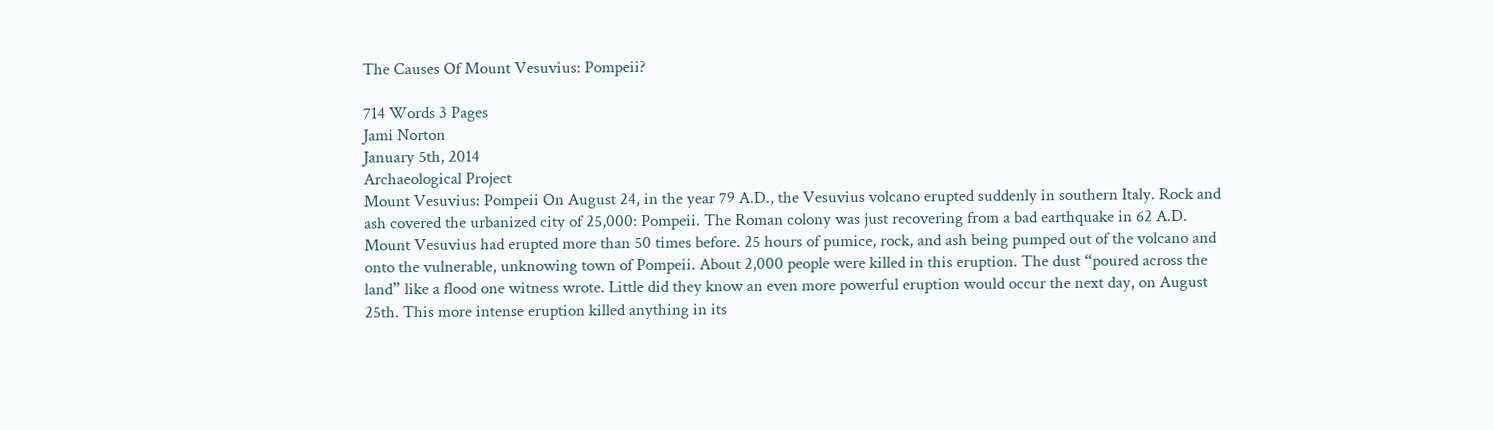The Causes Of Mount Vesuvius: Pompeii?

714 Words 3 Pages
Jami Norton
January 5th, 2014
Archaeological Project
Mount Vesuvius: Pompeii On August 24, in the year 79 A.D., the Vesuvius volcano erupted suddenly in southern Italy. Rock and ash covered the urbanized city of 25,000: Pompeii. The Roman colony was just recovering from a bad earthquake in 62 A.D. Mount Vesuvius had erupted more than 50 times before. 25 hours of pumice, rock, and ash being pumped out of the volcano and onto the vulnerable, unknowing town of Pompeii. About 2,000 people were killed in this eruption. The dust “poured across the land” like a flood one witness wrote. Little did they know an even more powerful eruption would occur the next day, on August 25th. This more intense eruption killed anything in its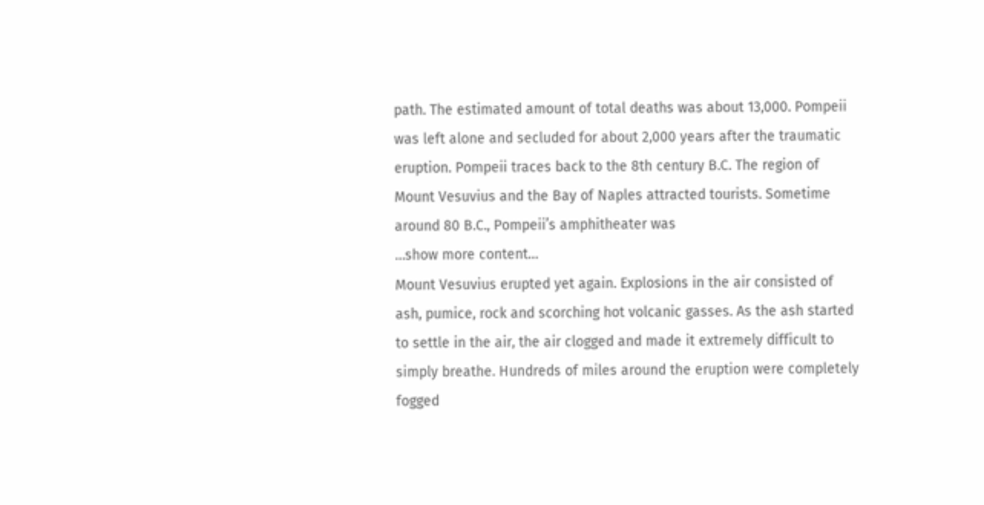path. The estimated amount of total deaths was about 13,000. Pompeii was left alone and secluded for about 2,000 years after the traumatic eruption. Pompeii traces back to the 8th century B.C. The region of Mount Vesuvius and the Bay of Naples attracted tourists. Sometime around 80 B.C., Pompeii’s amphitheater was
…show more content…
Mount Vesuvius erupted yet again. Explosions in the air consisted of ash, pumice, rock and scorching hot volcanic gasses. As the ash started to settle in the air, the air clogged and made it extremely difficult to simply breathe. Hundreds of miles around the eruption were completely fogged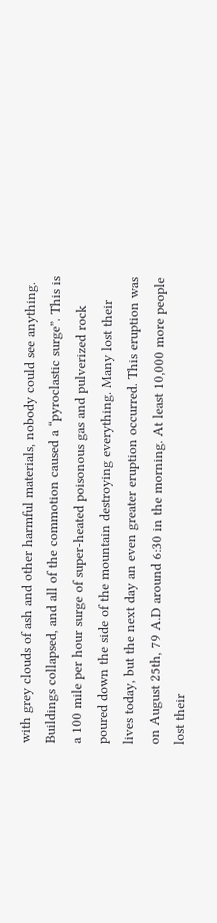with grey clouds of ash and other harmful materials, nobody could see anything. Buildings collapsed, and all of the commotion caused a “pyroclastic surge”. This is a 100 mile per hour surge of super-heated poisonous gas and pulverized rock poured down the side of the mountain destroying everything. Many lost their lives today, but the next day an even greater eruption occurred. This eruption was on August 25th, 79 A.D around 6:30 in the morning. At least 10,000 more people lost their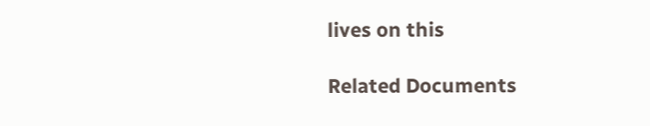lives on this

Related Documents